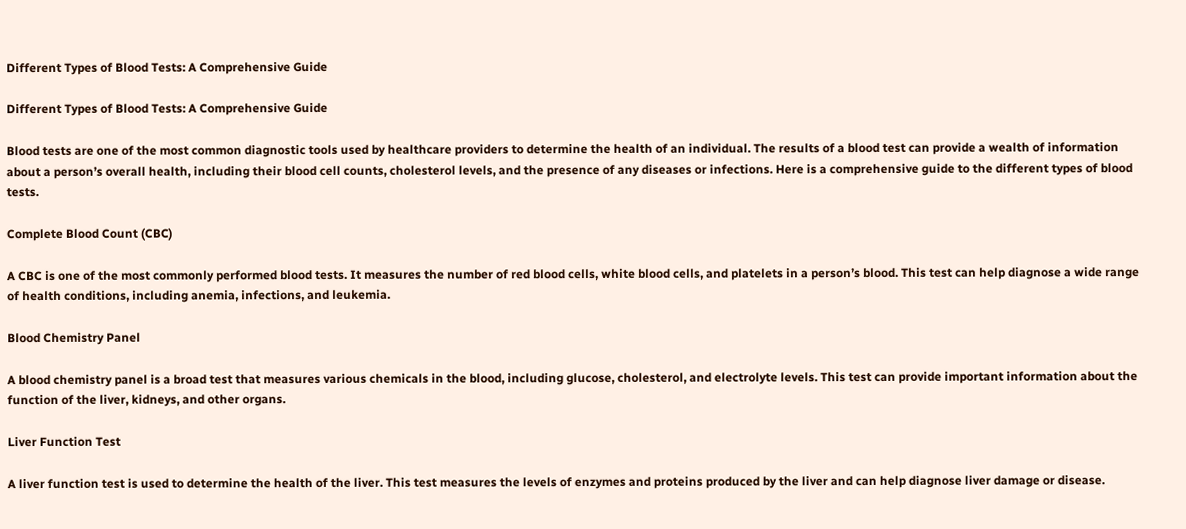Different Types of Blood Tests: A Comprehensive Guide

Different Types of Blood Tests: A Comprehensive Guide

Blood tests are one of the most common diagnostic tools used by healthcare providers to determine the health of an individual. The results of a blood test can provide a wealth of information about a person’s overall health, including their blood cell counts, cholesterol levels, and the presence of any diseases or infections. Here is a comprehensive guide to the different types of blood tests.

Complete Blood Count (CBC)

A CBC is one of the most commonly performed blood tests. It measures the number of red blood cells, white blood cells, and platelets in a person’s blood. This test can help diagnose a wide range of health conditions, including anemia, infections, and leukemia.

Blood Chemistry Panel

A blood chemistry panel is a broad test that measures various chemicals in the blood, including glucose, cholesterol, and electrolyte levels. This test can provide important information about the function of the liver, kidneys, and other organs.

Liver Function Test

A liver function test is used to determine the health of the liver. This test measures the levels of enzymes and proteins produced by the liver and can help diagnose liver damage or disease.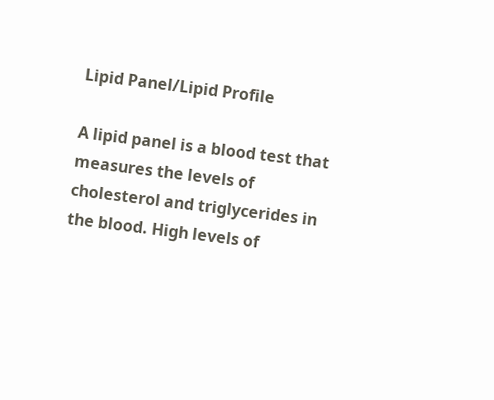Lipid Panel/Lipid Profile

A lipid panel is a blood test that measures the levels of cholesterol and triglycerides in the blood. High levels of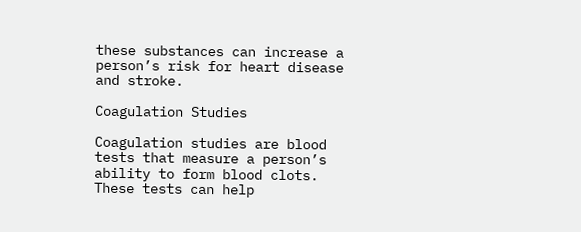these substances can increase a person’s risk for heart disease and stroke.

Coagulation Studies

Coagulation studies are blood tests that measure a person’s ability to form blood clots. These tests can help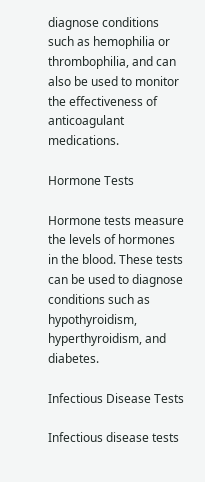diagnose conditions such as hemophilia or thrombophilia, and can also be used to monitor the effectiveness of anticoagulant medications.

Hormone Tests

Hormone tests measure the levels of hormones in the blood. These tests can be used to diagnose conditions such as hypothyroidism, hyperthyroidism, and diabetes.

Infectious Disease Tests

Infectious disease tests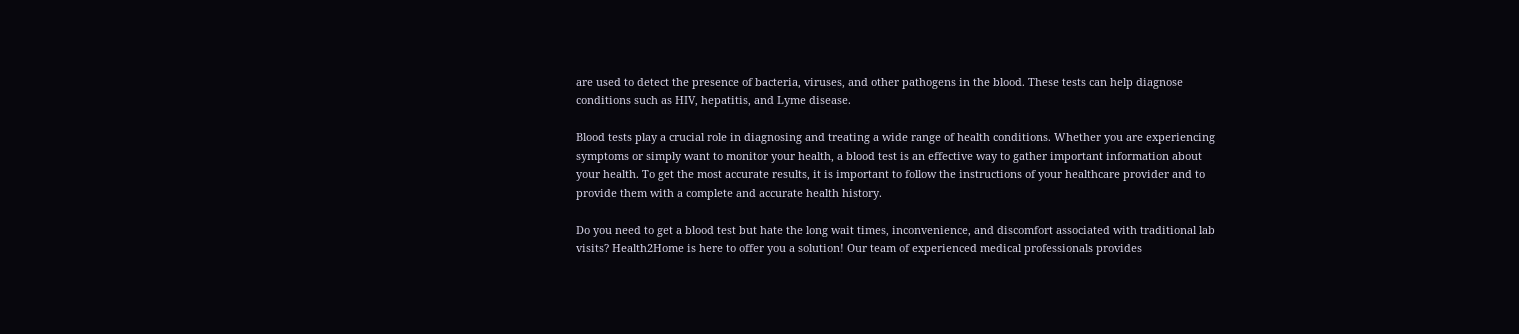are used to detect the presence of bacteria, viruses, and other pathogens in the blood. These tests can help diagnose conditions such as HIV, hepatitis, and Lyme disease.

Blood tests play a crucial role in diagnosing and treating a wide range of health conditions. Whether you are experiencing symptoms or simply want to monitor your health, a blood test is an effective way to gather important information about your health. To get the most accurate results, it is important to follow the instructions of your healthcare provider and to provide them with a complete and accurate health history.

Do you need to get a blood test but hate the long wait times, inconvenience, and discomfort associated with traditional lab visits? Health2Home is here to offer you a solution! Our team of experienced medical professionals provides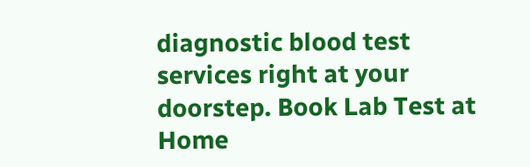diagnostic blood test services right at your doorstep. Book Lab Test at Home